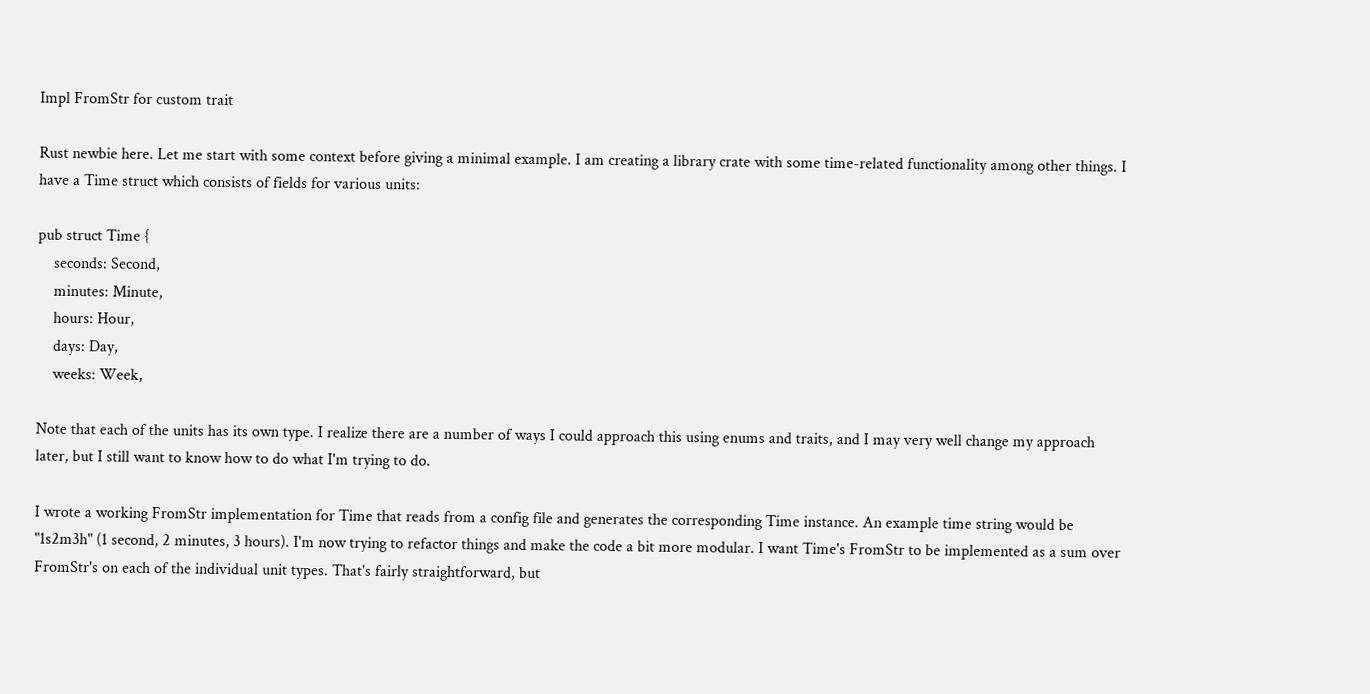Impl FromStr for custom trait

Rust newbie here. Let me start with some context before giving a minimal example. I am creating a library crate with some time-related functionality among other things. I have a Time struct which consists of fields for various units:

pub struct Time {
    seconds: Second,
    minutes: Minute,
    hours: Hour,
    days: Day,
    weeks: Week,

Note that each of the units has its own type. I realize there are a number of ways I could approach this using enums and traits, and I may very well change my approach later, but I still want to know how to do what I'm trying to do.

I wrote a working FromStr implementation for Time that reads from a config file and generates the corresponding Time instance. An example time string would be "1s2m3h" (1 second, 2 minutes, 3 hours). I'm now trying to refactor things and make the code a bit more modular. I want Time's FromStr to be implemented as a sum over FromStr's on each of the individual unit types. That's fairly straightforward, but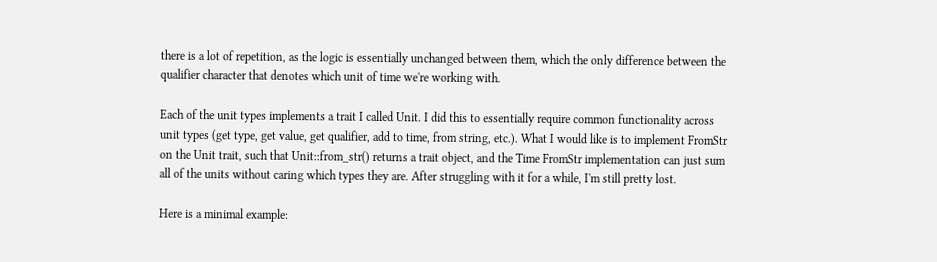there is a lot of repetition, as the logic is essentially unchanged between them, which the only difference between the qualifier character that denotes which unit of time we're working with.

Each of the unit types implements a trait I called Unit. I did this to essentially require common functionality across unit types (get type, get value, get qualifier, add to time, from string, etc.). What I would like is to implement FromStr on the Unit trait, such that Unit::from_str() returns a trait object, and the Time FromStr implementation can just sum all of the units without caring which types they are. After struggling with it for a while, I'm still pretty lost.

Here is a minimal example: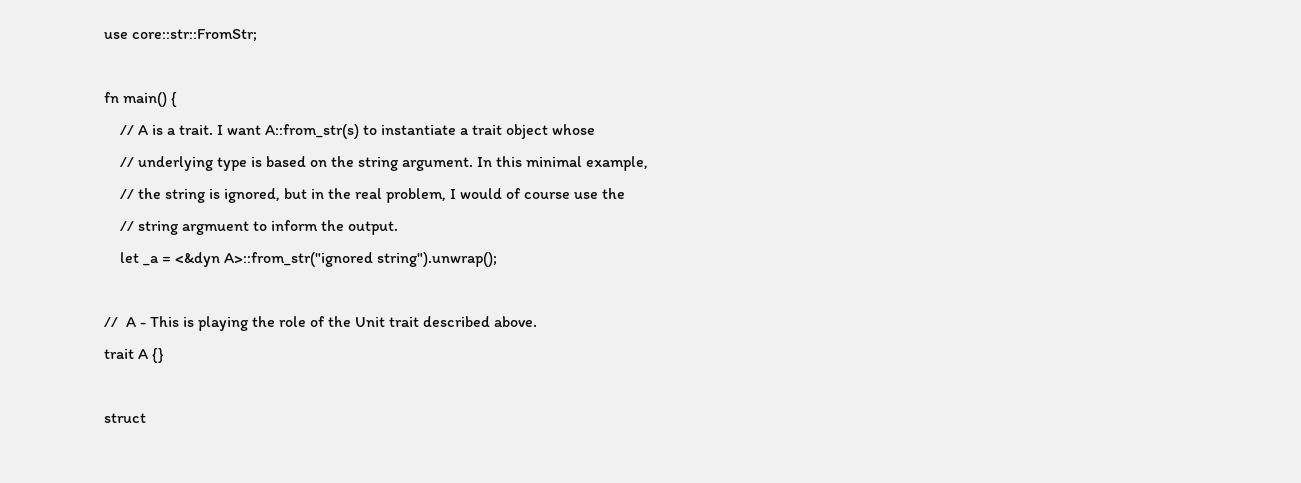use core::str::FromStr;

fn main() {
    // A is a trait. I want A::from_str(s) to instantiate a trait object whose
    // underlying type is based on the string argument. In this minimal example,
    // the string is ignored, but in the real problem, I would of course use the
    // string argmuent to inform the output.
    let _a = <&dyn A>::from_str("ignored string").unwrap();

//  A - This is playing the role of the Unit trait described above.
trait A {}

struct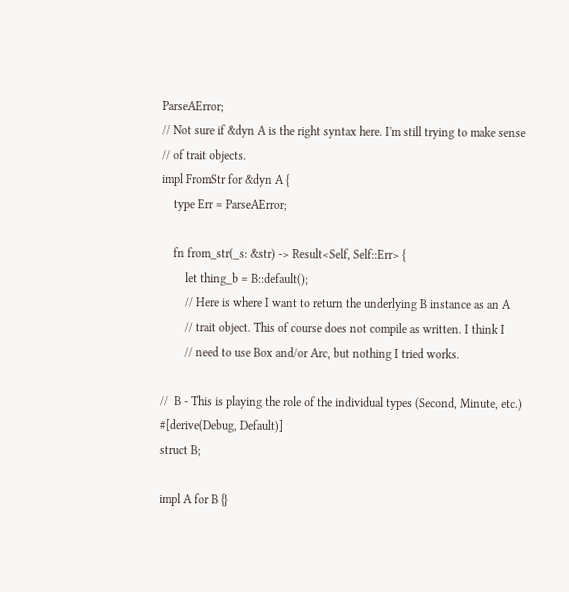ParseAError;
// Not sure if &dyn A is the right syntax here. I'm still trying to make sense
// of trait objects.
impl FromStr for &dyn A {
    type Err = ParseAError;

    fn from_str(_s: &str) -> Result<Self, Self::Err> {
        let thing_b = B::default();
        // Here is where I want to return the underlying B instance as an A
        // trait object. This of course does not compile as written. I think I
        // need to use Box and/or Arc, but nothing I tried works.

//  B - This is playing the role of the individual types (Second, Minute, etc.)
#[derive(Debug, Default)]
struct B;

impl A for B {}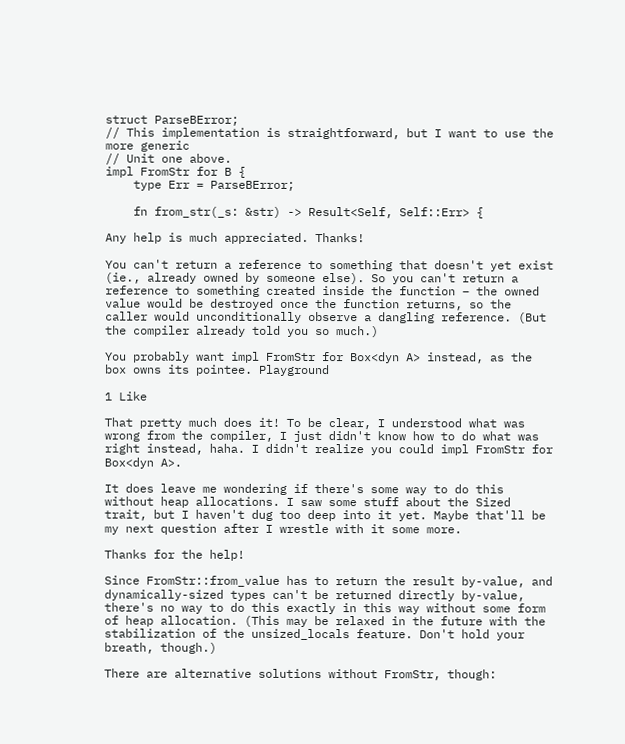struct ParseBError;
// This implementation is straightforward, but I want to use the more generic
// Unit one above.
impl FromStr for B {
    type Err = ParseBError;

    fn from_str(_s: &str) -> Result<Self, Self::Err> {

Any help is much appreciated. Thanks!

You can't return a reference to something that doesn't yet exist (ie., already owned by someone else). So you can't return a reference to something created inside the function – the owned value would be destroyed once the function returns, so the caller would unconditionally observe a dangling reference. (But the compiler already told you so much.)

You probably want impl FromStr for Box<dyn A> instead, as the box owns its pointee. Playground

1 Like

That pretty much does it! To be clear, I understood what was wrong from the compiler, I just didn't know how to do what was right instead, haha. I didn't realize you could impl FromStr for Box<dyn A>.

It does leave me wondering if there's some way to do this without heap allocations. I saw some stuff about the Sized trait, but I haven't dug too deep into it yet. Maybe that'll be my next question after I wrestle with it some more.

Thanks for the help!

Since FromStr::from_value has to return the result by-value, and dynamically-sized types can't be returned directly by-value, there's no way to do this exactly in this way without some form of heap allocation. (This may be relaxed in the future with the stabilization of the unsized_locals feature. Don't hold your breath, though.)

There are alternative solutions without FromStr, though: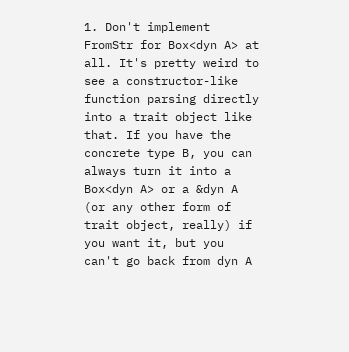1. Don't implement FromStr for Box<dyn A> at all. It's pretty weird to see a constructor-like function parsing directly into a trait object like that. If you have the concrete type B, you can always turn it into a Box<dyn A> or a &dyn A (or any other form of trait object, really) if you want it, but you can't go back from dyn A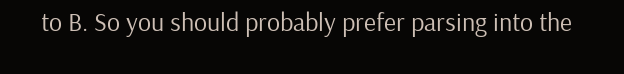to B. So you should probably prefer parsing into the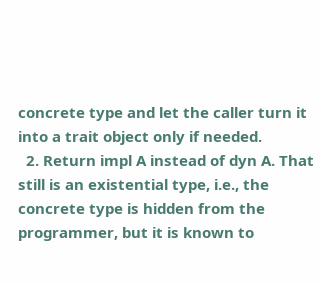concrete type and let the caller turn it into a trait object only if needed.
  2. Return impl A instead of dyn A. That still is an existential type, i.e., the concrete type is hidden from the programmer, but it is known to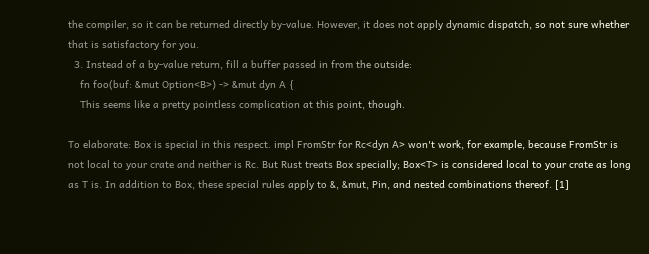the compiler, so it can be returned directly by-value. However, it does not apply dynamic dispatch, so not sure whether that is satisfactory for you.
  3. Instead of a by-value return, fill a buffer passed in from the outside:
    fn foo(buf: &mut Option<B>) -> &mut dyn A {
    This seems like a pretty pointless complication at this point, though.

To elaborate: Box is special in this respect. impl FromStr for Rc<dyn A> won't work, for example, because FromStr is not local to your crate and neither is Rc. But Rust treats Box specially; Box<T> is considered local to your crate as long as T is. In addition to Box, these special rules apply to &, &mut, Pin, and nested combinations thereof. [1]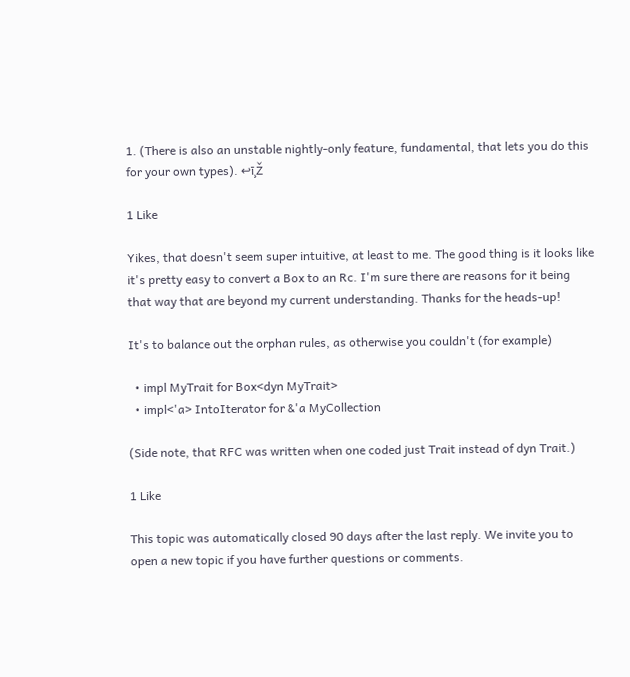1. (There is also an unstable nightly-only feature, fundamental, that lets you do this for your own types). ↩ī¸Ž

1 Like

Yikes, that doesn't seem super intuitive, at least to me. The good thing is it looks like it's pretty easy to convert a Box to an Rc. I'm sure there are reasons for it being that way that are beyond my current understanding. Thanks for the heads-up!

It's to balance out the orphan rules, as otherwise you couldn't (for example)

  • impl MyTrait for Box<dyn MyTrait>
  • impl<'a> IntoIterator for &'a MyCollection

(Side note, that RFC was written when one coded just Trait instead of dyn Trait.)

1 Like

This topic was automatically closed 90 days after the last reply. We invite you to open a new topic if you have further questions or comments.